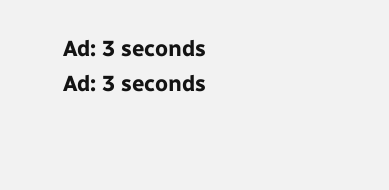Ad: 3 seconds
Ad: 3 seconds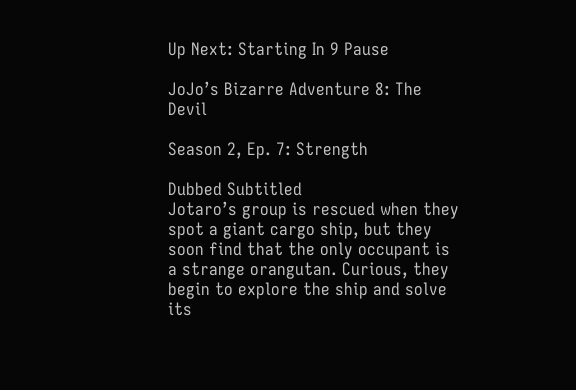Up Next: Starting In 9 Pause

JoJo’s Bizarre Adventure 8: The Devil

Season 2, Ep. 7: Strength

Dubbed Subtitled
Jotaro’s group is rescued when they spot a giant cargo ship, but they soon find that the only occupant is a strange orangutan. Curious, they begin to explore the ship and solve its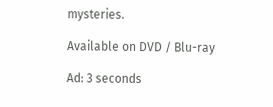mysteries.

Available on DVD / Blu-ray

Ad: 3 seconds